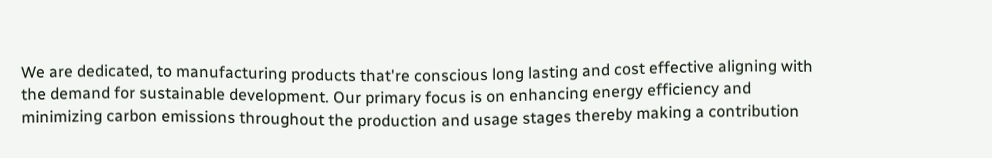We are dedicated, to manufacturing products that're conscious long lasting and cost effective aligning with the demand for sustainable development. Our primary focus is on enhancing energy efficiency and minimizing carbon emissions throughout the production and usage stages thereby making a contribution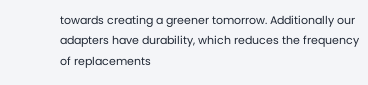towards creating a greener tomorrow. Additionally our adapters have durability, which reduces the frequency of replacements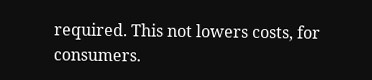required. This not lowers costs, for consumers.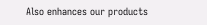Also enhances our products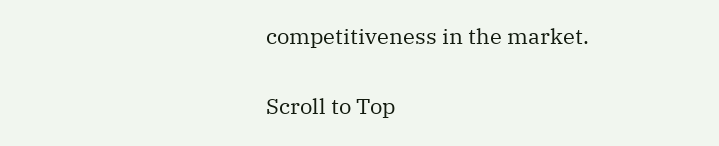competitiveness in the market.

Scroll to Top